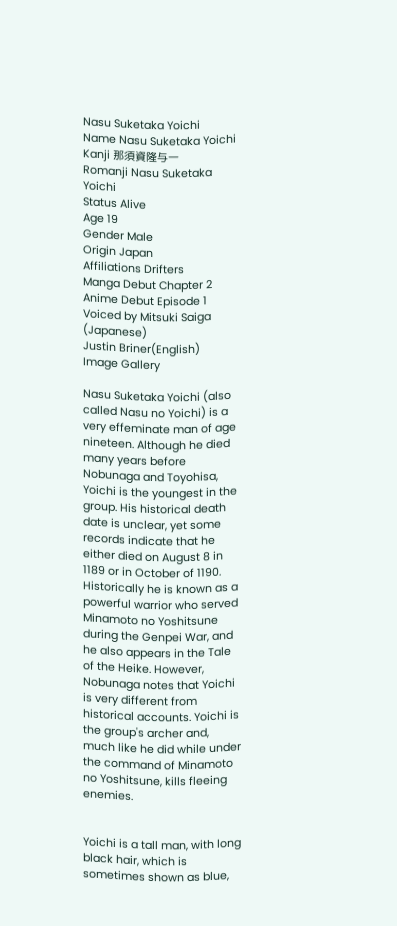Nasu Suketaka Yoichi
Name Nasu Suketaka Yoichi
Kanji 那須資隆与一
Romanji Nasu Suketaka Yoichi
Status Alive
Age 19
Gender Male
Origin Japan
Affiliations Drifters
Manga Debut Chapter 2
Anime Debut Episode 1
Voiced by Mitsuki Saiga (Japanese)
Justin Briner(English)
Image Gallery

Nasu Suketaka Yoichi (also called Nasu no Yoichi) is a very effeminate man of age nineteen. Although he died many years before Nobunaga and Toyohisa, Yoichi is the youngest in the group. His historical death date is unclear, yet some records indicate that he either died on August 8 in 1189 or in October of 1190. Historically he is known as a powerful warrior who served Minamoto no Yoshitsune during the Genpei War, and he also appears in the Tale of the Heike. However, Nobunaga notes that Yoichi is very different from historical accounts. Yoichi is the group's archer and, much like he did while under the command of Minamoto no Yoshitsune, kills fleeing enemies.


Yoichi is a tall man, with long black hair, which is sometimes shown as blue,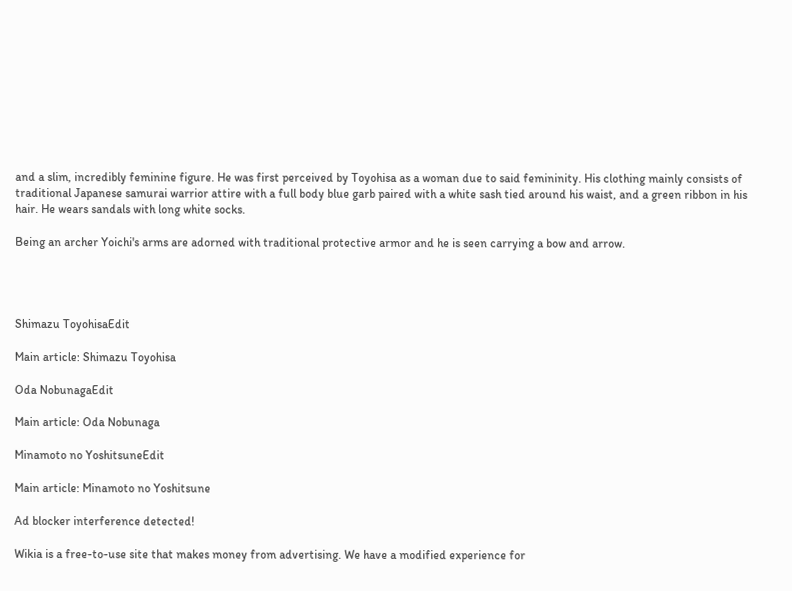and a slim, incredibly feminine figure. He was first perceived by Toyohisa as a woman due to said femininity. His clothing mainly consists of traditional Japanese samurai warrior attire with a full body blue garb paired with a white sash tied around his waist, and a green ribbon in his hair. He wears sandals with long white socks.

Being an archer Yoichi's arms are adorned with traditional protective armor and he is seen carrying a bow and arrow.




Shimazu ToyohisaEdit

Main article: Shimazu Toyohisa

Oda NobunagaEdit

Main article: Oda Nobunaga

Minamoto no YoshitsuneEdit

Main article: Minamoto no Yoshitsune

Ad blocker interference detected!

Wikia is a free-to-use site that makes money from advertising. We have a modified experience for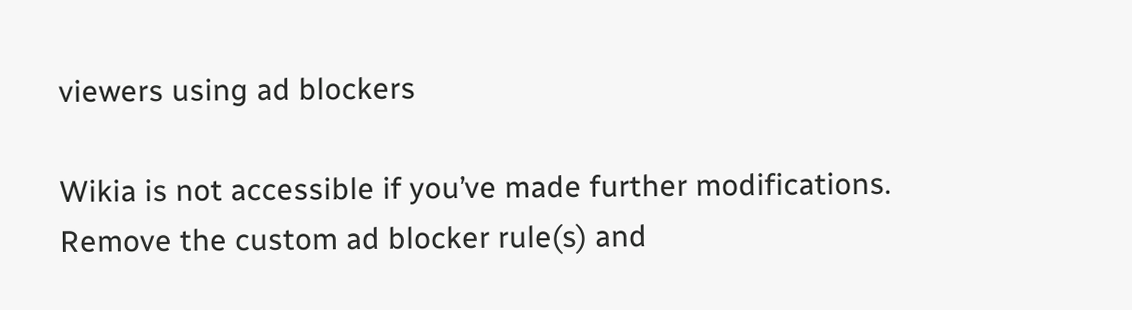viewers using ad blockers

Wikia is not accessible if you’ve made further modifications. Remove the custom ad blocker rule(s) and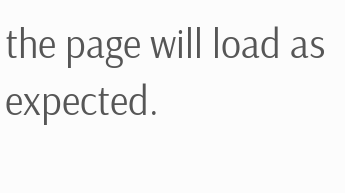the page will load as expected.